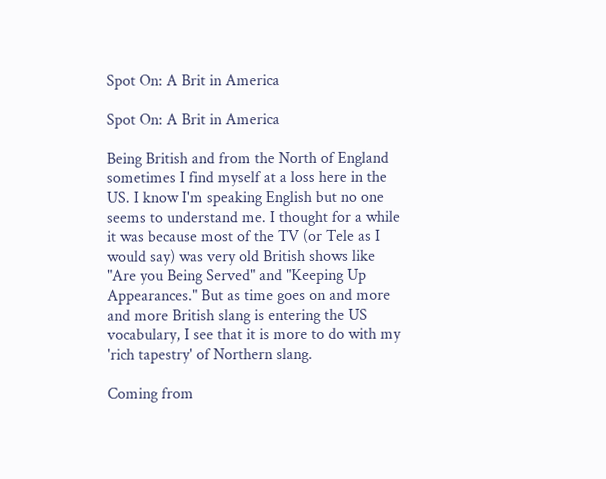Spot On: A Brit in America

Spot On: A Brit in America

Being British and from the North of England sometimes I find myself at a loss here in the US. I know I'm speaking English but no one seems to understand me. I thought for a while it was because most of the TV (or Tele as I would say) was very old British shows like "Are you Being Served" and "Keeping Up Appearances." But as time goes on and more and more British slang is entering the US vocabulary, I see that it is more to do with my 'rich tapestry' of Northern slang.

Coming from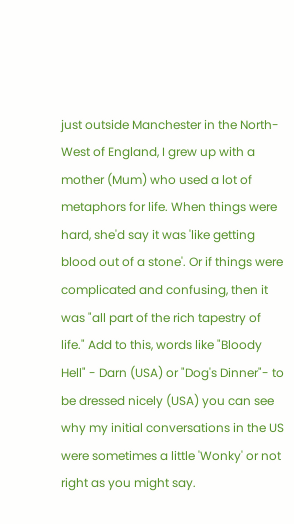just outside Manchester in the North-West of England, I grew up with a mother (Mum) who used a lot of metaphors for life. When things were hard, she'd say it was 'like getting blood out of a stone'. Or if things were complicated and confusing, then it was "all part of the rich tapestry of life." Add to this, words like "Bloody Hell" - Darn (USA) or "Dog's Dinner"- to be dressed nicely (USA) you can see why my initial conversations in the US were sometimes a little 'Wonky' or not right as you might say.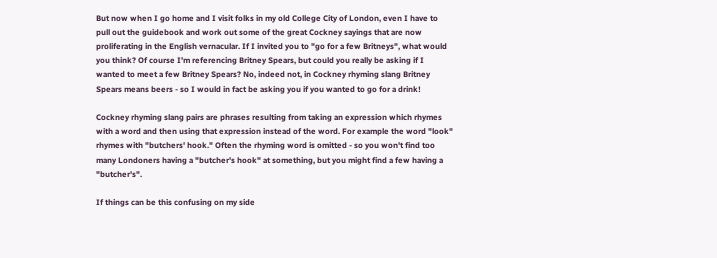But now when I go home and I visit folks in my old College City of London, even I have to pull out the guidebook and work out some of the great Cockney sayings that are now proliferating in the English vernacular. If I invited you to "go for a few Britneys", what would you think? Of course I'm referencing Britney Spears, but could you really be asking if I wanted to meet a few Britney Spears? No, indeed not, in Cockney rhyming slang Britney Spears means beers - so I would in fact be asking you if you wanted to go for a drink!

Cockney rhyming slang pairs are phrases resulting from taking an expression which rhymes with a word and then using that expression instead of the word. For example the word "look" rhymes with "butchers' hook." Often the rhyming word is omitted - so you won't find too many Londoners having a "butcher's hook" at something, but you might find a few having a "butcher's".

If things can be this confusing on my side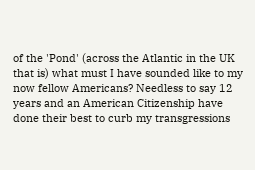of the 'Pond' (across the Atlantic in the UK that is) what must I have sounded like to my now fellow Americans? Needless to say 12 years and an American Citizenship have done their best to curb my transgressions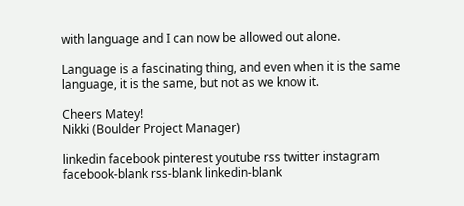with language and I can now be allowed out alone.

Language is a fascinating thing, and even when it is the same language, it is the same, but not as we know it.

Cheers Matey!
Nikki (Boulder Project Manager)

linkedin facebook pinterest youtube rss twitter instagram facebook-blank rss-blank linkedin-blank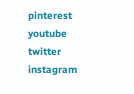pinterest youtube twitter instagram